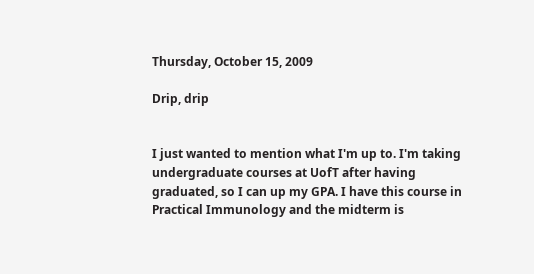Thursday, October 15, 2009

Drip, drip


I just wanted to mention what I'm up to. I'm taking undergraduate courses at UofT after having graduated, so I can up my GPA. I have this course in Practical Immunology and the midterm is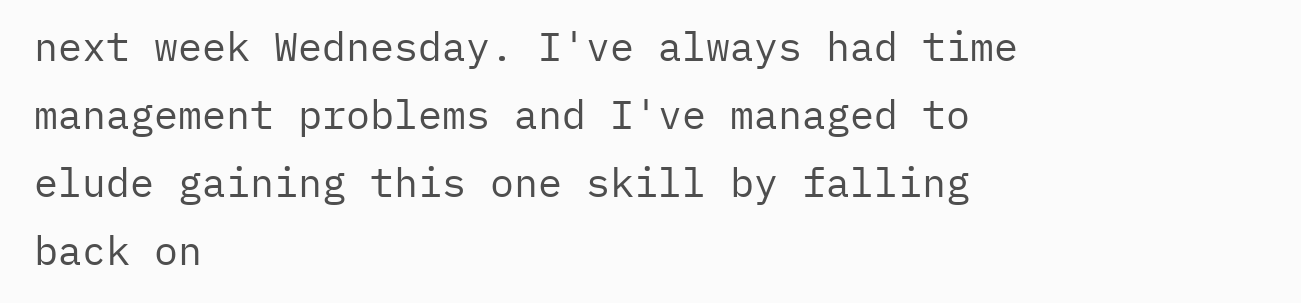next week Wednesday. I've always had time management problems and I've managed to elude gaining this one skill by falling back on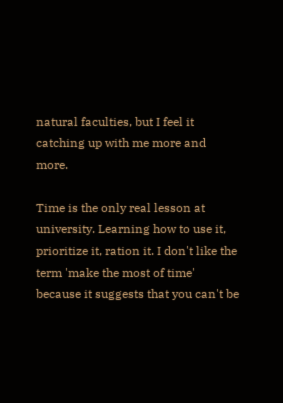natural faculties, but I feel it catching up with me more and more.

Time is the only real lesson at university. Learning how to use it, prioritize it, ration it. I don't like the term 'make the most of time' because it suggests that you can't be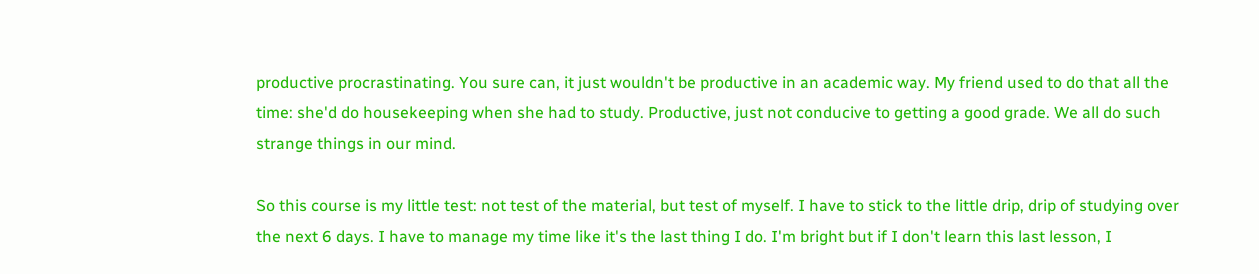productive procrastinating. You sure can, it just wouldn't be productive in an academic way. My friend used to do that all the time: she'd do housekeeping when she had to study. Productive, just not conducive to getting a good grade. We all do such strange things in our mind.

So this course is my little test: not test of the material, but test of myself. I have to stick to the little drip, drip of studying over the next 6 days. I have to manage my time like it's the last thing I do. I'm bright but if I don't learn this last lesson, I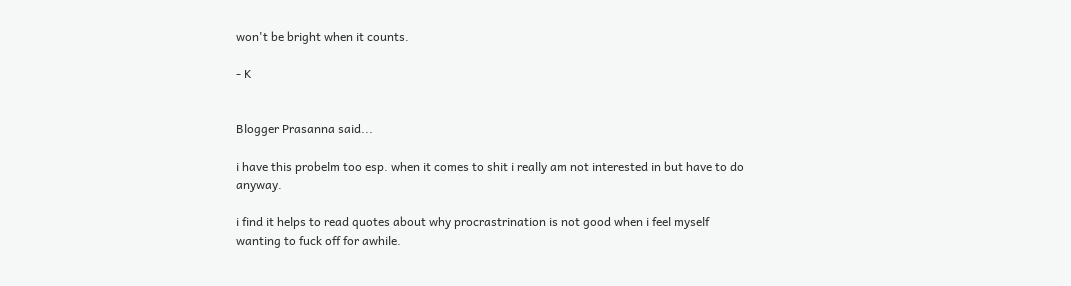won't be bright when it counts.

- K


Blogger Prasanna said...

i have this probelm too esp. when it comes to shit i really am not interested in but have to do anyway.

i find it helps to read quotes about why procrastrination is not good when i feel myself wanting to fuck off for awhile.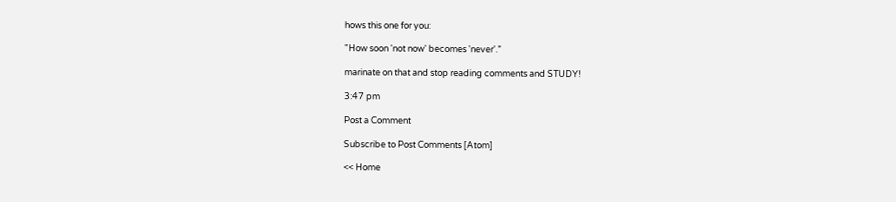hows this one for you:

"How soon 'not now' becomes 'never'.”

marinate on that and stop reading comments and STUDY!

3:47 pm

Post a Comment

Subscribe to Post Comments [Atom]

<< Home